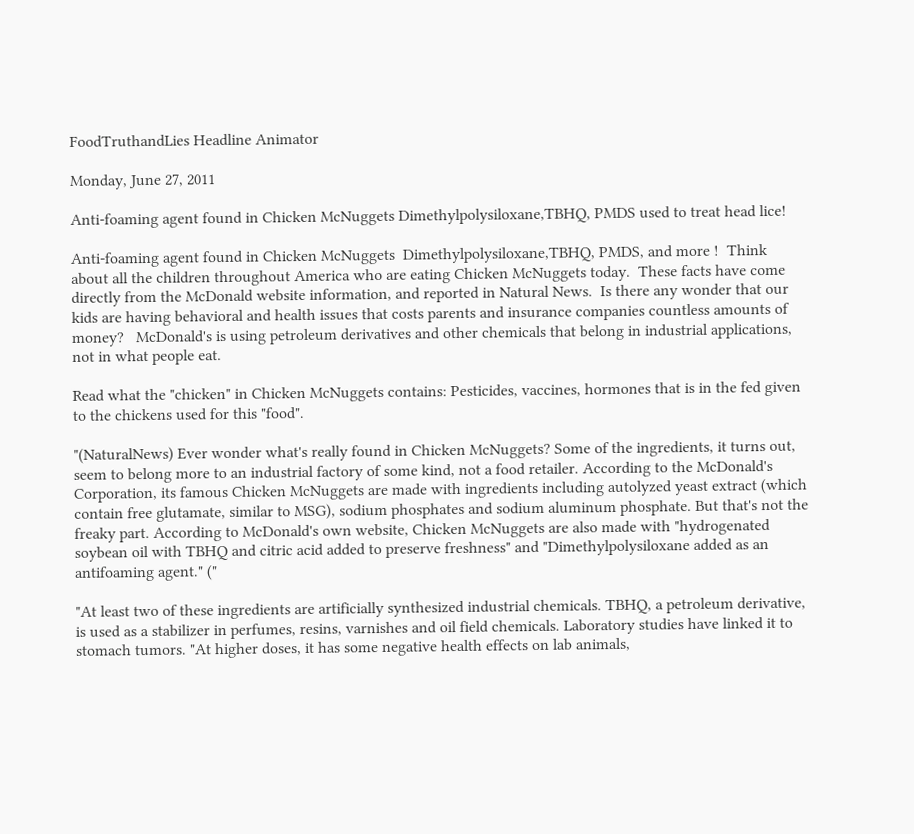FoodTruthandLies Headline Animator

Monday, June 27, 2011

Anti-foaming agent found in Chicken McNuggets Dimethylpolysiloxane,TBHQ, PMDS used to treat head lice!

Anti-foaming agent found in Chicken McNuggets  Dimethylpolysiloxane,TBHQ, PMDS, and more !  Think about all the children throughout America who are eating Chicken McNuggets today.  These facts have come directly from the McDonald website information, and reported in Natural News.  Is there any wonder that our kids are having behavioral and health issues that costs parents and insurance companies countless amounts of money?   McDonald's is using petroleum derivatives and other chemicals that belong in industrial applications, not in what people eat.

Read what the "chicken" in Chicken McNuggets contains: Pesticides, vaccines, hormones that is in the fed given to the chickens used for this "food".

"(NaturalNews) Ever wonder what's really found in Chicken McNuggets? Some of the ingredients, it turns out, seem to belong more to an industrial factory of some kind, not a food retailer. According to the McDonald's Corporation, its famous Chicken McNuggets are made with ingredients including autolyzed yeast extract (which contain free glutamate, similar to MSG), sodium phosphates and sodium aluminum phosphate. But that's not the freaky part. According to McDonald's own website, Chicken McNuggets are also made with "hydrogenated soybean oil with TBHQ and citric acid added to preserve freshness" and "Dimethylpolysiloxane added as an antifoaming agent." ("

"At least two of these ingredients are artificially synthesized industrial chemicals. TBHQ, a petroleum derivative, is used as a stabilizer in perfumes, resins, varnishes and oil field chemicals. Laboratory studies have linked it to stomach tumors. "At higher doses, it has some negative health effects on lab animals,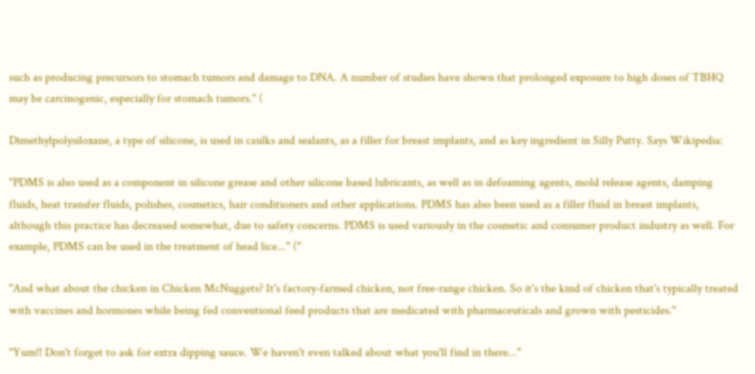such as producing precursors to stomach tumors and damage to DNA. A number of studies have shown that prolonged exposure to high doses of TBHQ may be carcinogenic, especially for stomach tumors." (

Dimethylpolysiloxane, a type of silicone, is used in caulks and sealants, as a filler for breast implants, and as key ingredient in Silly Putty. Says Wikipedia:

"PDMS is also used as a component in silicone grease and other silicone based lubricants, as well as in defoaming agents, mold release agents, damping fluids, heat transfer fluids, polishes, cosmetics, hair conditioners and other applications. PDMS has also been used as a filler fluid in breast implants, although this practice has decreased somewhat, due to safety concerns. PDMS is used variously in the cosmetic and consumer product industry as well. For example, PDMS can be used in the treatment of head lice..." ("

"And what about the chicken in Chicken McNuggets? It's factory-farmed chicken, not free-range chicken. So it's the kind of chicken that's typically treated with vaccines and hormones while being fed conventional feed products that are medicated with pharmaceuticals and grown with pesticides."

"Yum!! Don't forget to ask for extra dipping sauce. We haven't even talked about what you'll find in there..."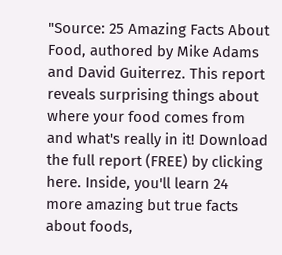"Source: 25 Amazing Facts About Food, authored by Mike Adams and David Guiterrez. This report reveals surprising things about where your food comes from and what's really in it! Download the full report (FREE) by clicking here. Inside, you'll learn 24 more amazing but true facts about foods,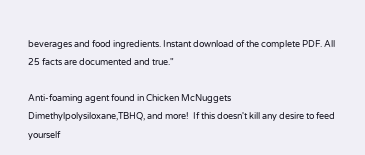beverages and food ingredients. Instant download of the complete PDF. All 25 facts are documented and true."

Anti-foaming agent found in Chicken McNuggets  Dimethylpolysiloxane,TBHQ, and more!  If this doesn't kill any desire to feed yourself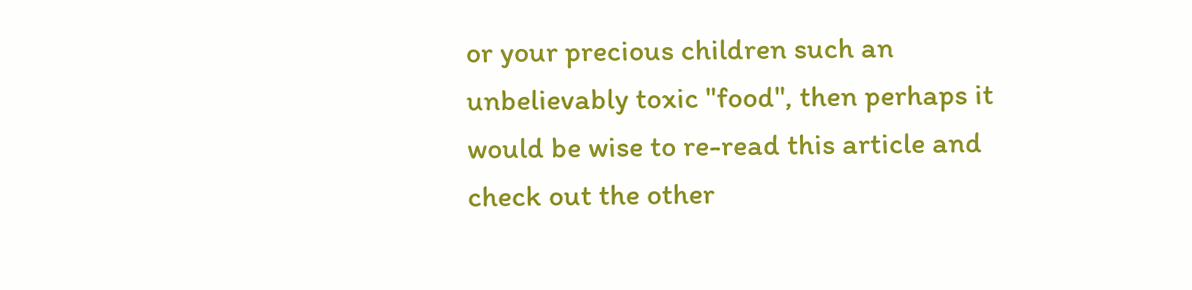or your precious children such an unbelievably toxic "food", then perhaps it would be wise to re-read this article and check out the other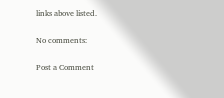links above listed.

No comments:

Post a Comment